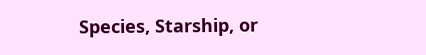Species, Starship, or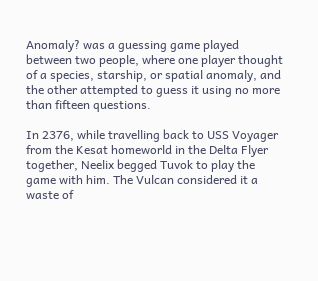Anomaly? was a guessing game played between two people, where one player thought of a species, starship, or spatial anomaly, and the other attempted to guess it using no more than fifteen questions.

In 2376, while travelling back to USS Voyager from the Kesat homeworld in the Delta Flyer together, Neelix begged Tuvok to play the game with him. The Vulcan considered it a waste of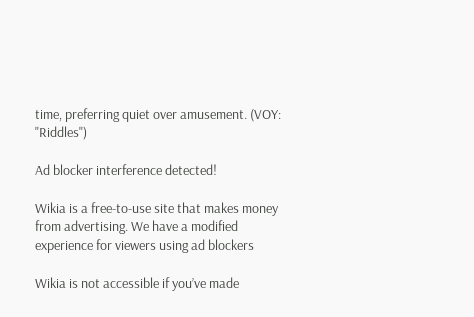time, preferring quiet over amusement. (VOY: "Riddles")

Ad blocker interference detected!

Wikia is a free-to-use site that makes money from advertising. We have a modified experience for viewers using ad blockers

Wikia is not accessible if you’ve made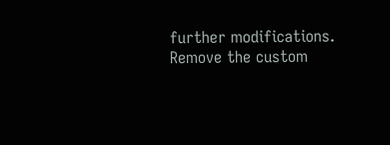further modifications. Remove the custom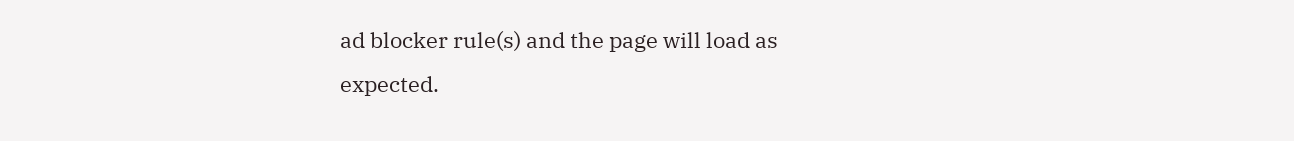ad blocker rule(s) and the page will load as expected.